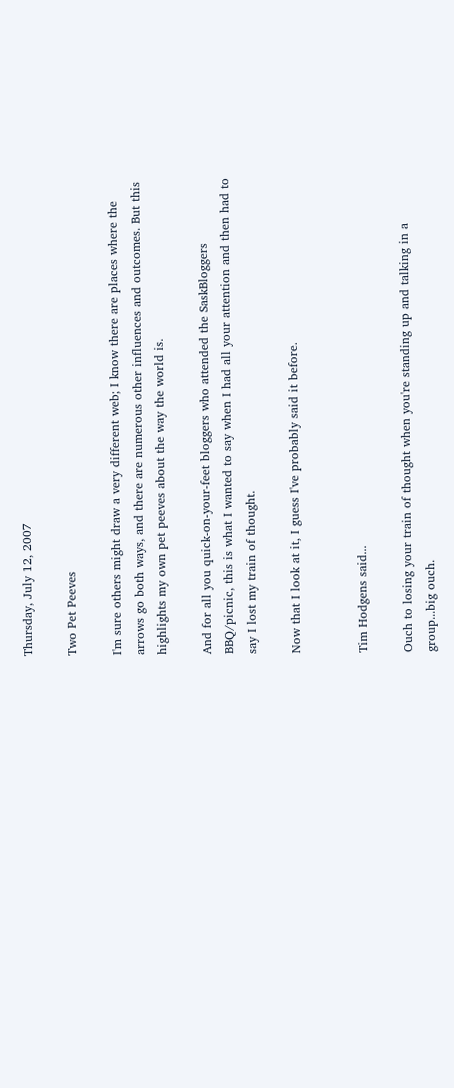Thursday, July 12, 2007

Two Pet Peeves

I'm sure others might draw a very different web; I know there are places where the arrows go both ways, and there are numerous other influences and outcomes. But this highlights my own pet peeves about the way the world is.

And for all you quick-on-your-feet bloggers who attended the SaskBloggers BBQ/picnic, this is what I wanted to say when I had all your attention and then had to say I lost my train of thought.

Now that I look at it, I guess I've probably said it before.


Tim Hodgens said...

Ouch to losing your train of thought when you're standing up and talking in a group...big ouch.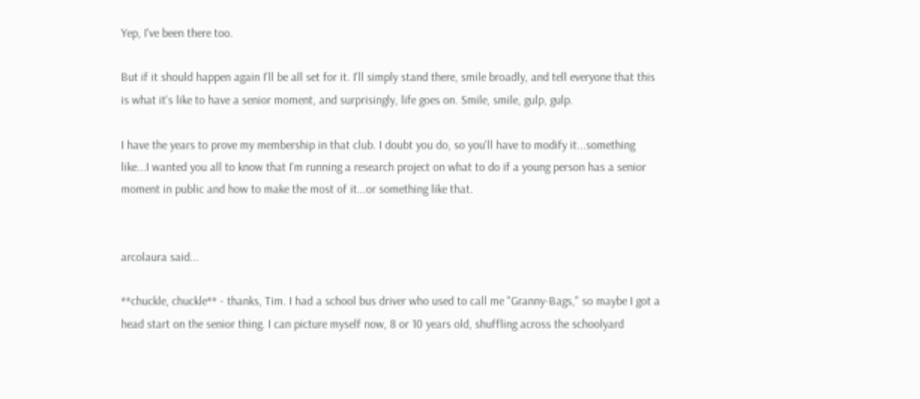Yep, I've been there too.

But if it should happen again I'll be all set for it. I'll simply stand there, smile broadly, and tell everyone that this is what it's like to have a senior moment, and surprisingly, life goes on. Smile, smile, gulp, gulp.

I have the years to prove my membership in that club. I doubt you do, so you'll have to modify it...something like...I wanted you all to know that I'm running a research project on what to do if a young person has a senior moment in public and how to make the most of it...or something like that.


arcolaura said...

**chuckle, chuckle** - thanks, Tim. I had a school bus driver who used to call me "Granny-Bags," so maybe I got a head start on the senior thing. I can picture myself now, 8 or 10 years old, shuffling across the schoolyard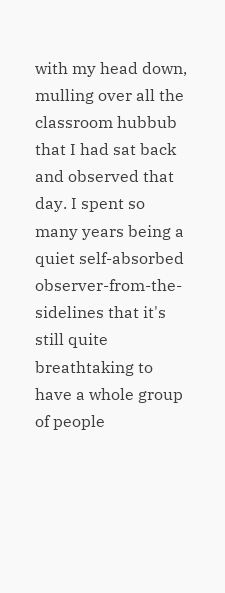with my head down, mulling over all the classroom hubbub that I had sat back and observed that day. I spent so many years being a quiet self-absorbed observer-from-the-sidelines that it's still quite breathtaking to have a whole group of people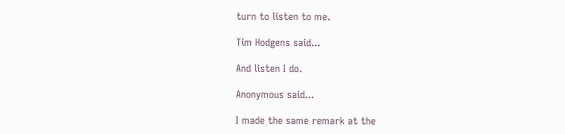turn to listen to me.

Tim Hodgens said...

And listen I do.

Anonymous said...

I made the same remark at the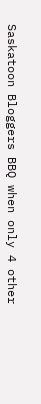Saskatoon Bloggers BBQ when only 4 other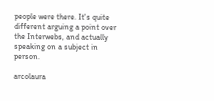people were there. It's quite different arguing a point over the Interwebs, and actually speaking on a subject in person.

arcolaura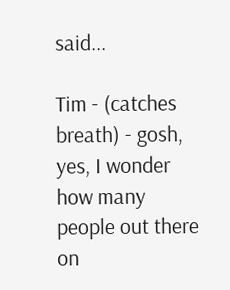said...

Tim - (catches breath) - gosh, yes, I wonder how many people out there on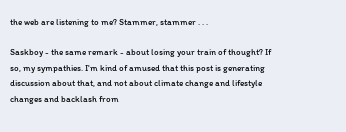the web are listening to me? Stammer, stammer . . .

Saskboy - the same remark - about losing your train of thought? If so, my sympathies. I'm kind of amused that this post is generating discussion about that, and not about climate change and lifestyle changes and backlash from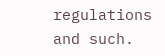regulations and such.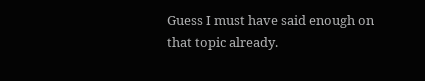Guess I must have said enough on that topic already.